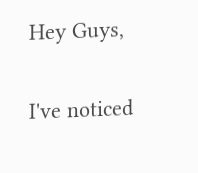Hey Guys,

I've noticed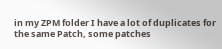in my ZPM folder I have a lot of duplicates for the same Patch, some patches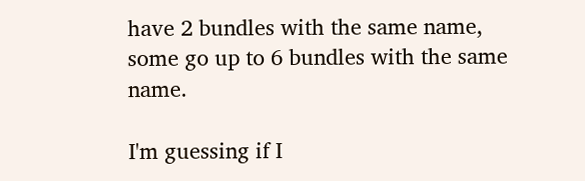have 2 bundles with the same name, some go up to 6 bundles with the same name.

I'm guessing if I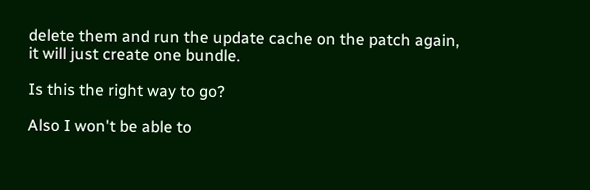delete them and run the update cache on the patch again, it will just create one bundle.

Is this the right way to go?

Also I won't be able to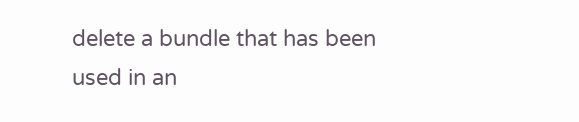delete a bundle that has been used in an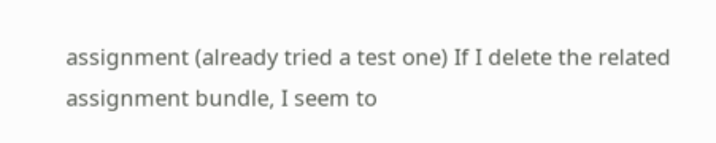assignment (already tried a test one) If I delete the related assignment bundle, I seem to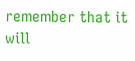remember that it will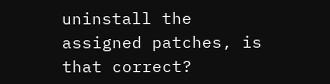uninstall the assigned patches, is that correct?